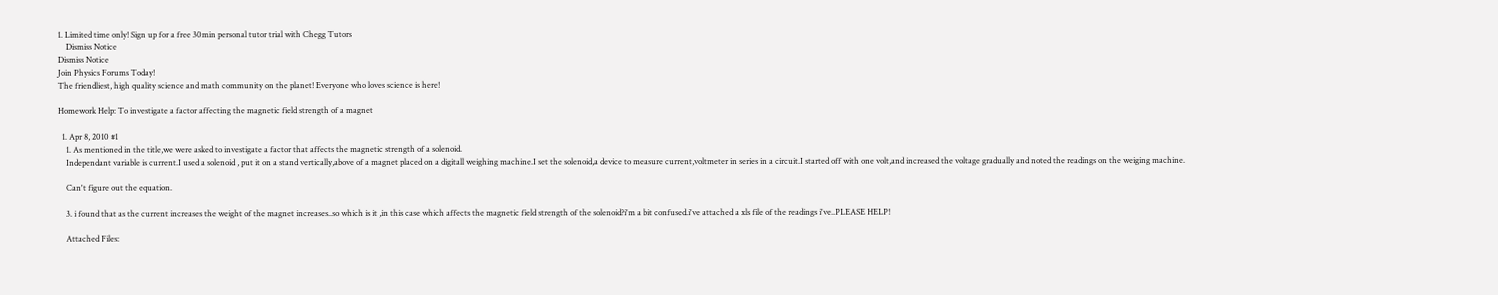1. Limited time only! Sign up for a free 30min personal tutor trial with Chegg Tutors
    Dismiss Notice
Dismiss Notice
Join Physics Forums Today!
The friendliest, high quality science and math community on the planet! Everyone who loves science is here!

Homework Help: To investigate a factor affecting the magnetic field strength of a magnet

  1. Apr 8, 2010 #1
    1. As mentioned in the title,we were asked to investigate a factor that affects the magnetic strength of a solenoid.
    Independant variable is current.I used a solenoid , put it on a stand vertically,above of a magnet placed on a digitall weighing machine.I set the solenoid,a device to measure current,voltmeter in series in a circuit.I started off with one volt,and increased the voltage gradually and noted the readings on the weiging machine.

    Can't figure out the equation.

    3. i found that as the current increases the weight of the magnet increases..so which is it ,in this case which affects the magnetic field strength of the solenoid?i'm a bit confused.i've attached a xls file of the readings i've..PLEASE HELP!

    Attached Files: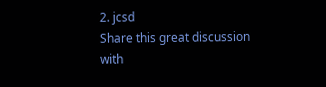2. jcsd
Share this great discussion with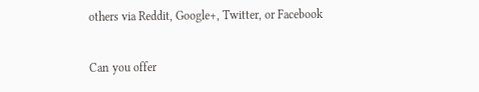others via Reddit, Google+, Twitter, or Facebook

Can you offer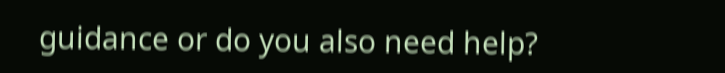guidance or do you also need help?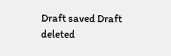Draft saved Draft deleted